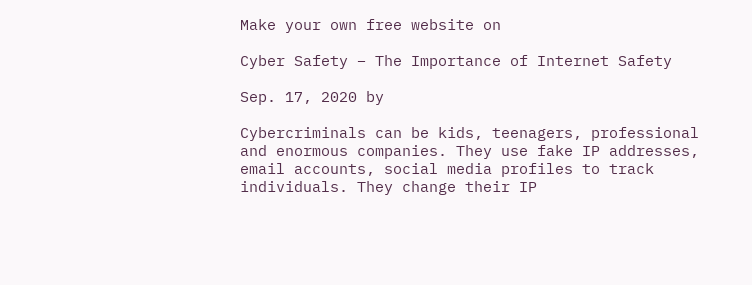Make your own free website on

Cyber Safety – The Importance of Internet Safety

Sep. 17, 2020 by

Cybercriminals can be kids, teenagers, professional and enormous companies. They use fake IP addresses, email accounts, social media profiles to track individuals. They change their IP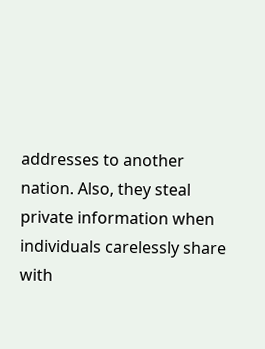addresses to another nation. Also, they steal private information when individuals carelessly share with